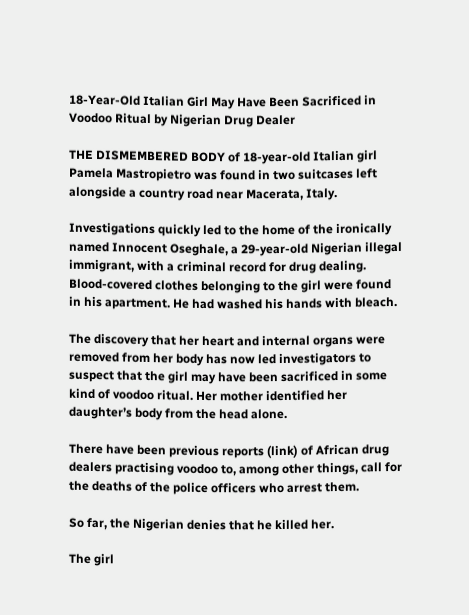18-Year-Old Italian Girl May Have Been Sacrificed in Voodoo Ritual by Nigerian Drug Dealer

THE DISMEMBERED BODY of 18-year-old Italian girl Pamela Mastropietro was found in two suitcases left alongside a country road near Macerata, Italy.

Investigations quickly led to the home of the ironically named Innocent Oseghale, a 29-year-old Nigerian illegal immigrant, with a criminal record for drug dealing. Blood-covered clothes belonging to the girl were found in his apartment. He had washed his hands with bleach.

The discovery that her heart and internal organs were removed from her body has now led investigators to suspect that the girl may have been sacrificed in some kind of voodoo ritual. Her mother identified her daughter’s body from the head alone.

There have been previous reports (link) of African drug dealers practising voodoo to, among other things, call for the deaths of the police officers who arrest them.

So far, the Nigerian denies that he killed her.

The girl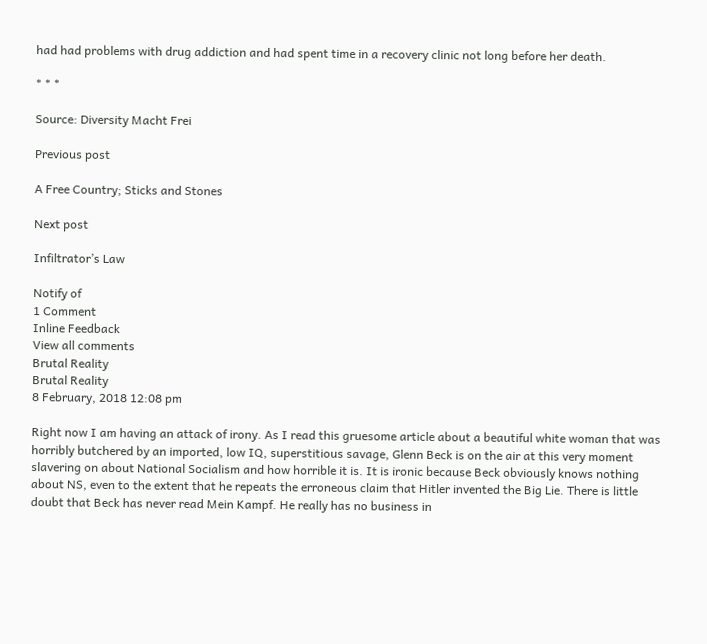had had problems with drug addiction and had spent time in a recovery clinic not long before her death.

* * *

Source: Diversity Macht Frei

Previous post

A Free Country; Sticks and Stones

Next post

Infiltrator’s Law

Notify of
1 Comment
Inline Feedback
View all comments
Brutal Reality
Brutal Reality
8 February, 2018 12:08 pm

Right now I am having an attack of irony. As I read this gruesome article about a beautiful white woman that was horribly butchered by an imported, low IQ, superstitious savage, Glenn Beck is on the air at this very moment slavering on about National Socialism and how horrible it is. It is ironic because Beck obviously knows nothing about NS, even to the extent that he repeats the erroneous claim that Hitler invented the Big Lie. There is little doubt that Beck has never read Mein Kampf. He really has no business in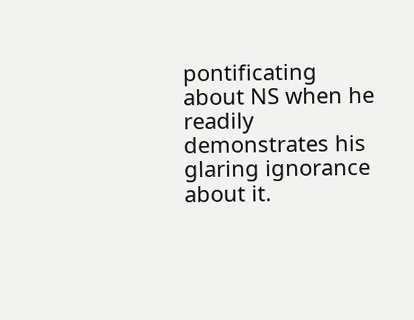pontificating about NS when he readily demonstrates his glaring ignorance about it.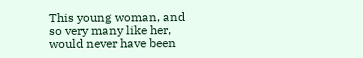This young woman, and so very many like her, would never have been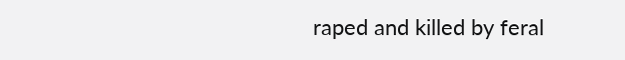raped and killed by feral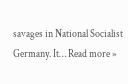savages in National Socialist Germany. It… Read more »